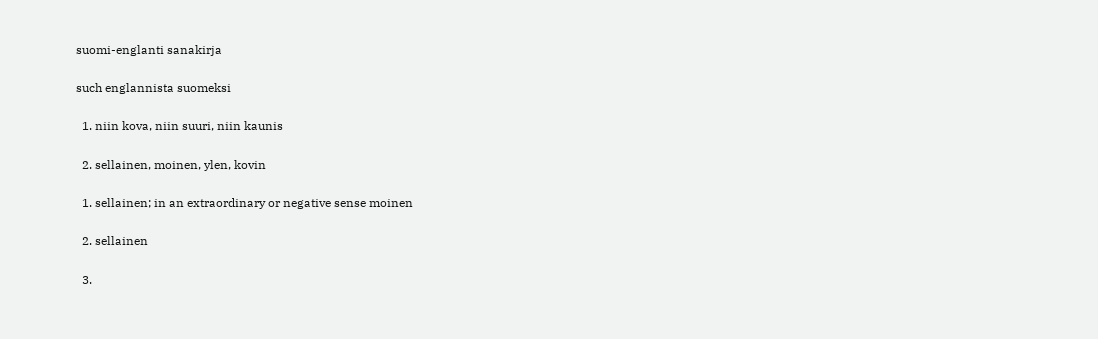suomi-englanti sanakirja

such englannista suomeksi

  1. niin kova, niin suuri, niin kaunis

  2. sellainen, moinen, ylen, kovin

  1. sellainen; in an extraordinary or negative sense moinen

  2. sellainen

  3.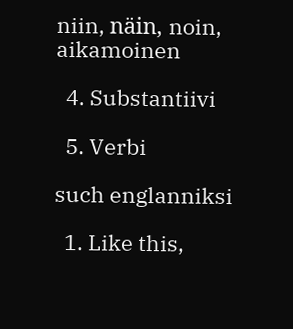niin, näin, noin, aikamoinen

  4. Substantiivi

  5. Verbi

such englanniksi

  1. Like this,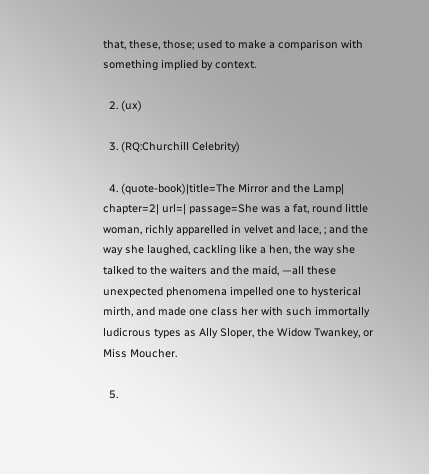that, these, those; used to make a comparison with something implied by context.

  2. (ux)

  3. (RQ:Churchill Celebrity)

  4. (quote-book)|title=The Mirror and the Lamp| chapter=2| url=| passage=She was a fat, round little woman, richly apparelled in velvet and lace, ; and the way she laughed, cackling like a hen, the way she talked to the waiters and the maid, —all these unexpected phenomena impelled one to hysterical mirth, and made one class her with such immortally ludicrous types as Ally Sloper, the Widow Twankey, or Miss Moucher.

  5.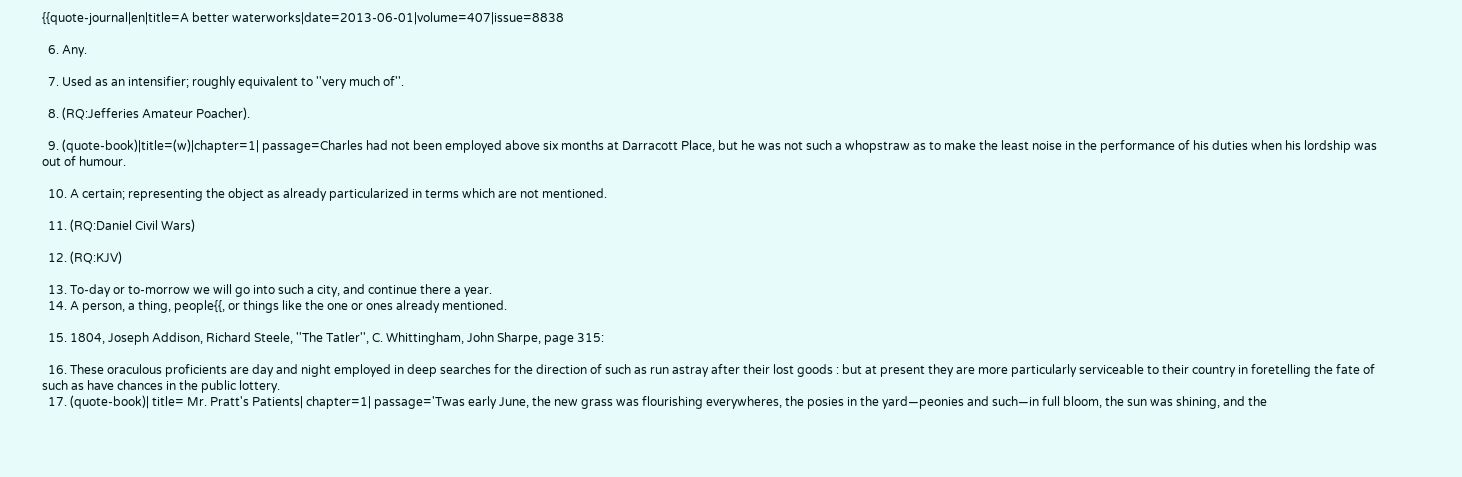{{quote-journal|en|title=A better waterworks|date=2013-06-01|volume=407|issue=8838

  6. Any.

  7. Used as an intensifier; roughly equivalent to ''very much of''.

  8. (RQ:Jefferies Amateur Poacher).

  9. (quote-book)|title=(w)|chapter=1| passage=Charles had not been employed above six months at Darracott Place, but he was not such a whopstraw as to make the least noise in the performance of his duties when his lordship was out of humour.

  10. A certain; representing the object as already particularized in terms which are not mentioned.

  11. (RQ:Daniel Civil Wars)

  12. (RQ:KJV)

  13. To-day or to-morrow we will go into such a city, and continue there a year.
  14. A person, a thing, people{{, or things like the one or ones already mentioned.

  15. 1804, Joseph Addison, Richard Steele, ''The Tatler'', C. Whittingham, John Sharpe, page 315:

  16. These oraculous proficients are day and night employed in deep searches for the direction of such as run astray after their lost goods : but at present they are more particularly serviceable to their country in foretelling the fate of such as have chances in the public lottery.
  17. (quote-book)| title= Mr. Pratt's Patients| chapter=1| passage='Twas early June, the new grass was flourishing everywheres, the posies in the yard—peonies and such—in full bloom, the sun was shining, and the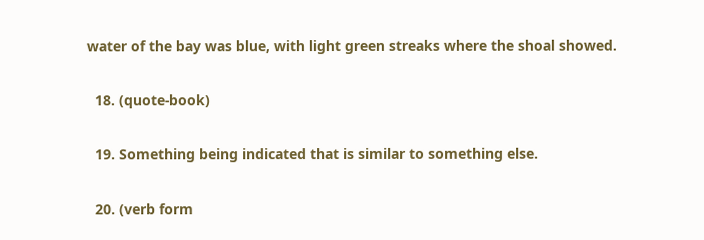water of the bay was blue, with light green streaks where the shoal showed.

  18. (quote-book)

  19. Something being indicated that is similar to something else.

  20. (verb form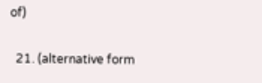of)

  21. (alternative form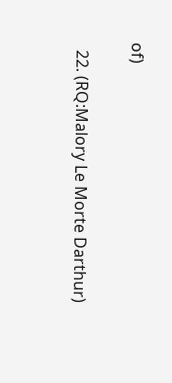of)

  22. (RQ:Malory Le Morte Darthur)